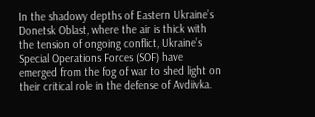In the shadowy depths of Eastern Ukraine’s Donetsk Oblast, where the air is thick with the tension of ongoing conflict, Ukraine’s Special Operations Forces (SOF) have emerged from the fog of war to shed light on their critical role in the defense of Avdiivka.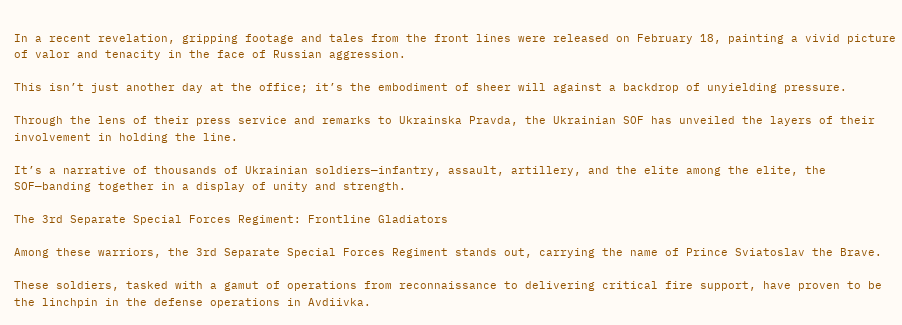In a recent revelation, gripping footage and tales from the front lines were released on February 18, painting a vivid picture of valor and tenacity in the face of Russian aggression.

This isn’t just another day at the office; it’s the embodiment of sheer will against a backdrop of unyielding pressure.

Through the lens of their press service and remarks to Ukrainska Pravda, the Ukrainian SOF has unveiled the layers of their involvement in holding the line.

It’s a narrative of thousands of Ukrainian soldiers—infantry, assault, artillery, and the elite among the elite, the SOF—banding together in a display of unity and strength.

The 3rd Separate Special Forces Regiment: Frontline Gladiators

Among these warriors, the 3rd Separate Special Forces Regiment stands out, carrying the name of Prince Sviatoslav the Brave.

These soldiers, tasked with a gamut of operations from reconnaissance to delivering critical fire support, have proven to be the linchpin in the defense operations in Avdiivka.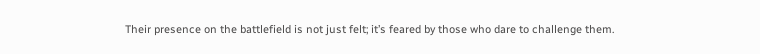Their presence on the battlefield is not just felt; it’s feared by those who dare to challenge them.